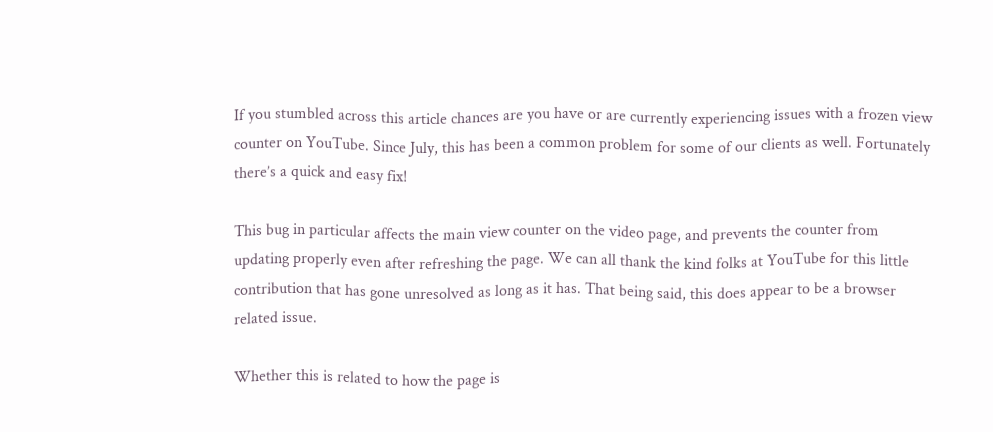If you stumbled across this article chances are you have or are currently experiencing issues with a frozen view counter on YouTube. Since July, this has been a common problem for some of our clients as well. Fortunately there’s a quick and easy fix!

This bug in particular affects the main view counter on the video page, and prevents the counter from updating properly even after refreshing the page. We can all thank the kind folks at YouTube for this little contribution that has gone unresolved as long as it has. That being said, this does appear to be a browser related issue.

Whether this is related to how the page is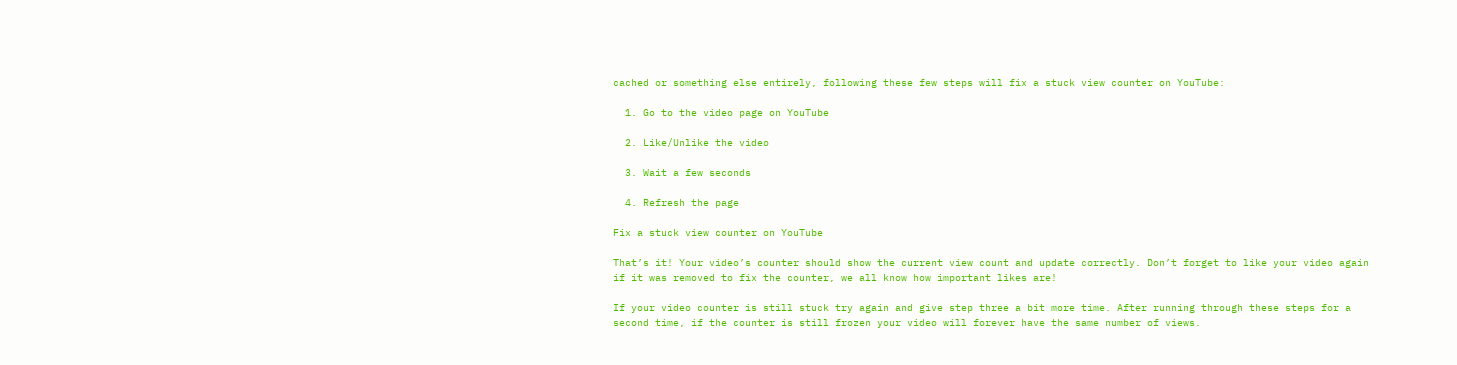cached or something else entirely, following these few steps will fix a stuck view counter on YouTube:

  1. Go to the video page on YouTube

  2. Like/Unlike the video

  3. Wait a few seconds

  4. Refresh the page

Fix a stuck view counter on YouTube

That’s it! Your video’s counter should show the current view count and update correctly. Don’t forget to like your video again if it was removed to fix the counter, we all know how important likes are!

If your video counter is still stuck try again and give step three a bit more time. After running through these steps for a second time, if the counter is still frozen your video will forever have the same number of views.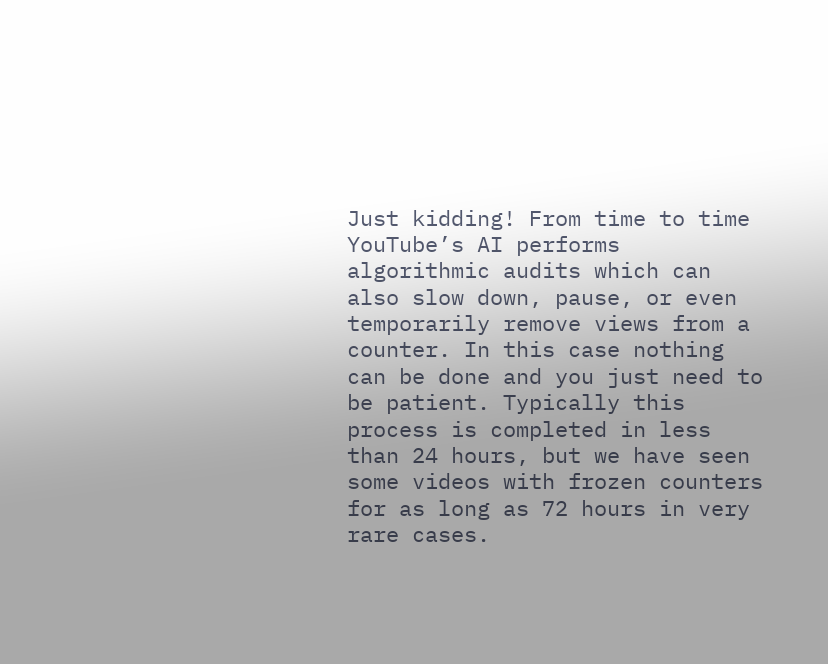Just kidding! From time to time YouTube’s AI performs algorithmic audits which can also slow down, pause, or even temporarily remove views from a counter. In this case nothing can be done and you just need to be patient. Typically this process is completed in less than 24 hours, but we have seen some videos with frozen counters for as long as 72 hours in very rare cases.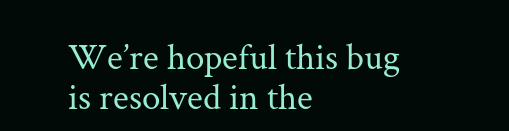We’re hopeful this bug is resolved in the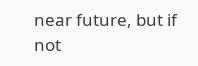near future, but if not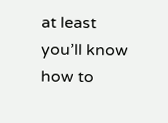at least you’ll know how to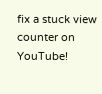fix a stuck view counter on YouTube!